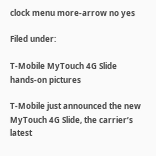clock menu more-arrow no yes

Filed under:

T-Mobile MyTouch 4G Slide hands-on pictures

T-Mobile just announced the new MyTouch 4G Slide, the carrier’s latest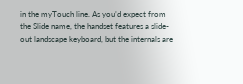in the myTouch line. As you’d expect from the Slide name, the handset features a slide-out landscape keyboard, but the internals are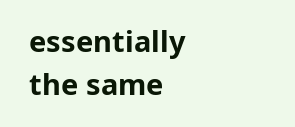essentially the same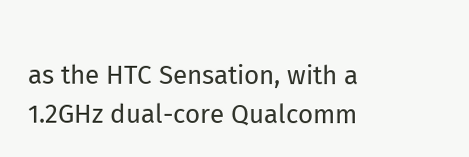as the HTC Sensation, with a 1.2GHz dual-core Qualcomm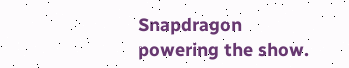Snapdragon powering the show.